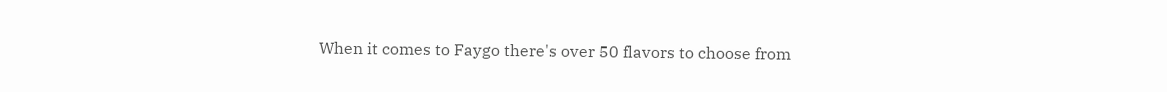When it comes to Faygo there's over 50 flavors to choose from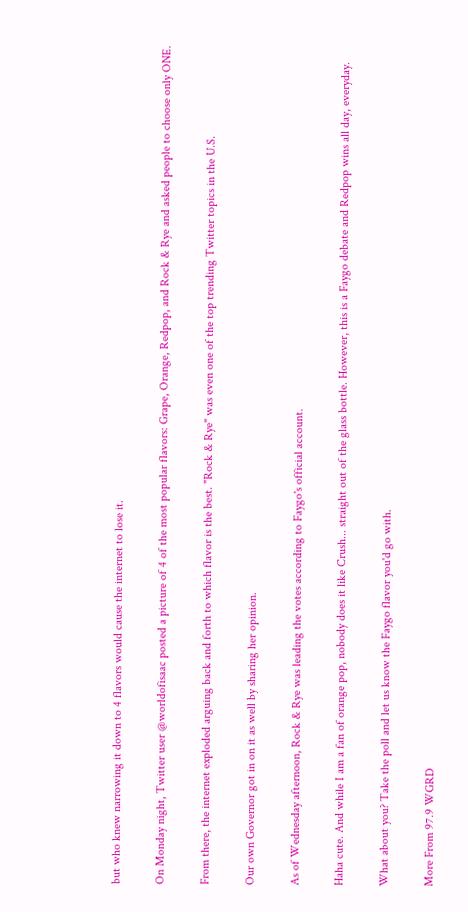but who knew narrowing it down to 4 flavors would cause the internet to lose it.

On Monday night, Twitter user @worldofisaac posted a picture of 4 of the most popular flavors: Grape, Orange, Redpop, and Rock & Rye and asked people to choose only ONE.

From there, the internet exploded arguing back and forth to which flavor is the best. "Rock & Rye" was even one of the top trending Twitter topics in the U.S.

Our own Governor got in on it as well by sharing her opinion.

As of Wednesday afternoon, Rock & Rye was leading the votes according to Faygo's official account.

Haha cute. And while I am a fan of orange pop, nobody does it like Crush... straight out of the glass bottle. However, this is a Faygo debate and Redpop wins all day, everyday.

What about you? Take the poll and let us know the Faygo flavor you'd go with.

More From 97.9 WGRD